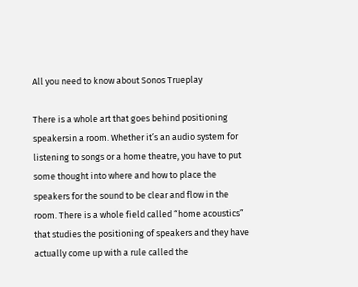All you need to know about Sonos Trueplay

There is a whole art that goes behind positioning speakersin a room. Whether it’s an audio system for listening to songs or a home theatre, you have to put some thought into where and how to place the speakers for the sound to be clear and flow in the room. There is a whole field called “home acoustics” that studies the positioning of speakers and they have actually come up with a rule called the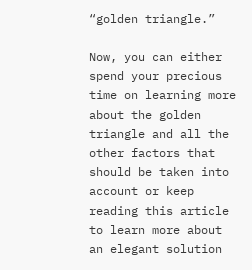“golden triangle.”

Now, you can either spend your precious time on learning more about the golden triangle and all the other factors that should be taken into account or keep reading this article to learn more about an elegant solution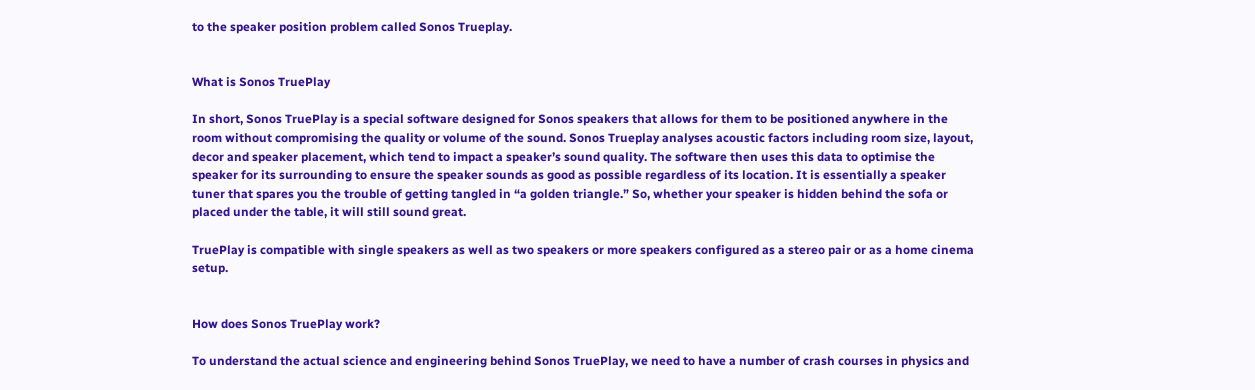to the speaker position problem called Sonos Trueplay.


What is Sonos TruePlay

In short, Sonos TruePlay is a special software designed for Sonos speakers that allows for them to be positioned anywhere in the room without compromising the quality or volume of the sound. Sonos Trueplay analyses acoustic factors including room size, layout, decor and speaker placement, which tend to impact a speaker’s sound quality. The software then uses this data to optimise the speaker for its surrounding to ensure the speaker sounds as good as possible regardless of its location. It is essentially a speaker tuner that spares you the trouble of getting tangled in “a golden triangle.” So, whether your speaker is hidden behind the sofa or placed under the table, it will still sound great.

TruePlay is compatible with single speakers as well as two speakers or more speakers configured as a stereo pair or as a home cinema setup.


How does Sonos TruePlay work?

To understand the actual science and engineering behind Sonos TruePlay, we need to have a number of crash courses in physics and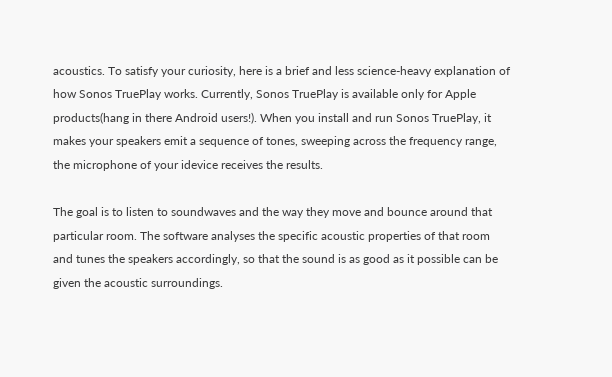acoustics. To satisfy your curiosity, here is a brief and less science-heavy explanation of how Sonos TruePlay works. Currently, Sonos TruePlay is available only for Apple products(hang in there Android users!). When you install and run Sonos TruePlay, it makes your speakers emit a sequence of tones, sweeping across the frequency range,  the microphone of your idevice receives the results.

The goal is to listen to soundwaves and the way they move and bounce around that particular room. The software analyses the specific acoustic properties of that room and tunes the speakers accordingly, so that the sound is as good as it possible can be given the acoustic surroundings.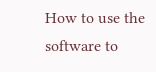How to use the software to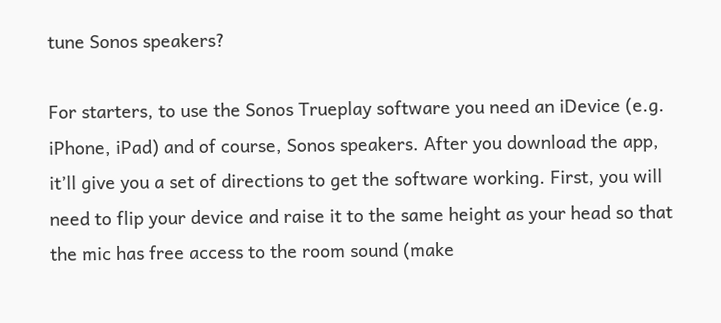tune Sonos speakers?

For starters, to use the Sonos Trueplay software you need an iDevice (e.g. iPhone, iPad) and of course, Sonos speakers. After you download the app, it’ll give you a set of directions to get the software working. First, you will need to flip your device and raise it to the same height as your head so that the mic has free access to the room sound (make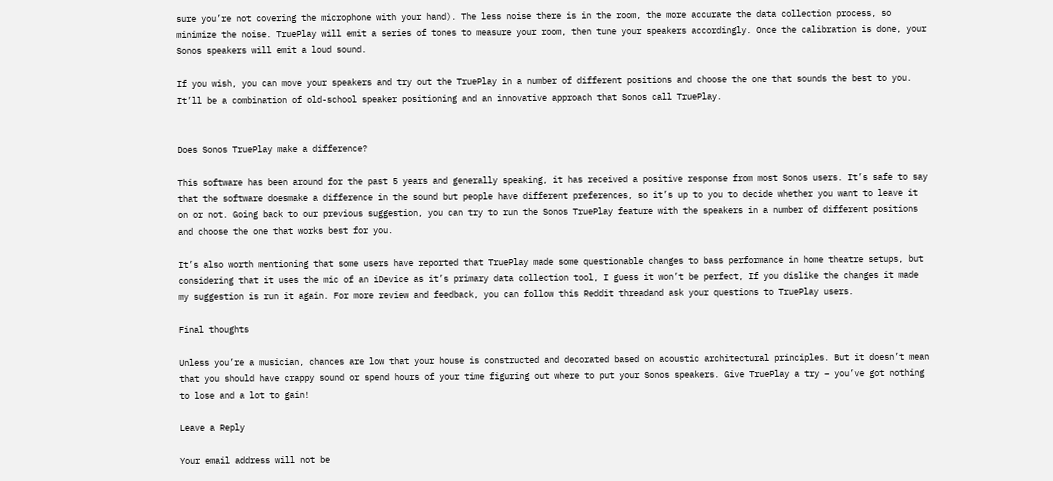sure you’re not covering the microphone with your hand). The less noise there is in the room, the more accurate the data collection process, so minimize the noise. TruePlay will emit a series of tones to measure your room, then tune your speakers accordingly. Once the calibration is done, your Sonos speakers will emit a loud sound.

If you wish, you can move your speakers and try out the TruePlay in a number of different positions and choose the one that sounds the best to you. It’ll be a combination of old-school speaker positioning and an innovative approach that Sonos call TruePlay.


Does Sonos TruePlay make a difference?

This software has been around for the past 5 years and generally speaking, it has received a positive response from most Sonos users. It’s safe to say that the software doesmake a difference in the sound but people have different preferences, so it’s up to you to decide whether you want to leave it on or not. Going back to our previous suggestion, you can try to run the Sonos TruePlay feature with the speakers in a number of different positions and choose the one that works best for you.

It’s also worth mentioning that some users have reported that TruePlay made some questionable changes to bass performance in home theatre setups, but considering that it uses the mic of an iDevice as it’s primary data collection tool, I guess it won’t be perfect, If you dislike the changes it made my suggestion is run it again. For more review and feedback, you can follow this Reddit threadand ask your questions to TruePlay users.

Final thoughts

Unless you’re a musician, chances are low that your house is constructed and decorated based on acoustic architectural principles. But it doesn’t mean that you should have crappy sound or spend hours of your time figuring out where to put your Sonos speakers. Give TruePlay a try – you’ve got nothing to lose and a lot to gain!

Leave a Reply

Your email address will not be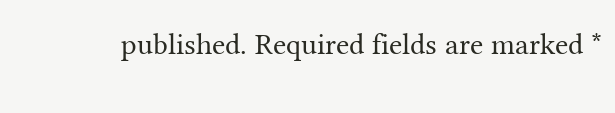published. Required fields are marked *